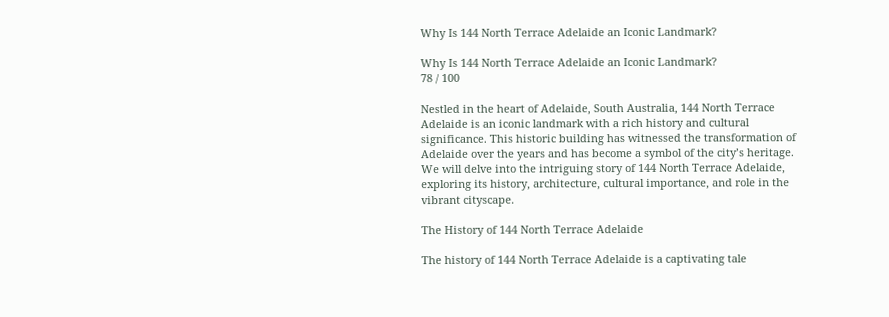Why Is 144 North Terrace Adelaide an Iconic Landmark?

Why Is 144 North Terrace Adelaide an Iconic Landmark?
78 / 100

Nestled in the heart of Adelaide, South Australia, 144 North Terrace Adelaide is an iconic landmark with a rich history and cultural significance. This historic building has witnessed the transformation of Adelaide over the years and has become a symbol of the city’s heritage. We will delve into the intriguing story of 144 North Terrace Adelaide, exploring its history, architecture, cultural importance, and role in the vibrant cityscape.

The History of 144 North Terrace Adelaide

The history of 144 North Terrace Adelaide is a captivating tale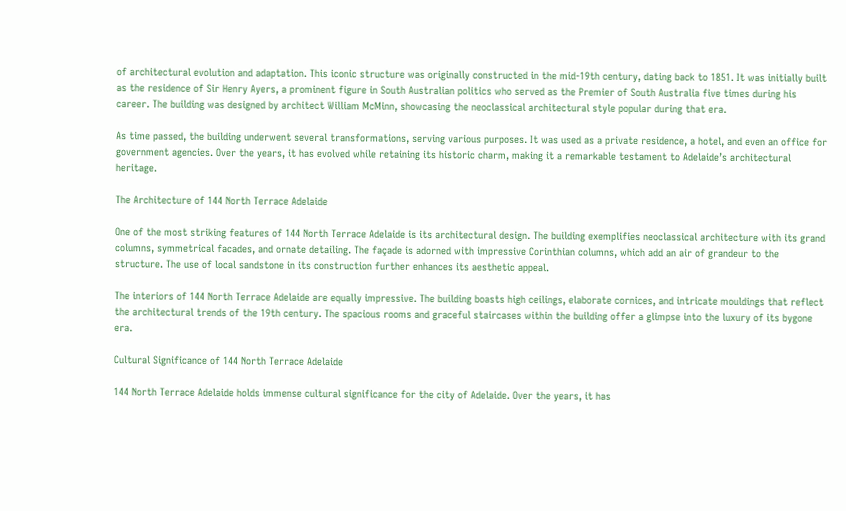of architectural evolution and adaptation. This iconic structure was originally constructed in the mid-19th century, dating back to 1851. It was initially built as the residence of Sir Henry Ayers, a prominent figure in South Australian politics who served as the Premier of South Australia five times during his career. The building was designed by architect William McMinn, showcasing the neoclassical architectural style popular during that era.

As time passed, the building underwent several transformations, serving various purposes. It was used as a private residence, a hotel, and even an office for government agencies. Over the years, it has evolved while retaining its historic charm, making it a remarkable testament to Adelaide’s architectural heritage.

The Architecture of 144 North Terrace Adelaide

One of the most striking features of 144 North Terrace Adelaide is its architectural design. The building exemplifies neoclassical architecture with its grand columns, symmetrical facades, and ornate detailing. The façade is adorned with impressive Corinthian columns, which add an air of grandeur to the structure. The use of local sandstone in its construction further enhances its aesthetic appeal.

The interiors of 144 North Terrace Adelaide are equally impressive. The building boasts high ceilings, elaborate cornices, and intricate mouldings that reflect the architectural trends of the 19th century. The spacious rooms and graceful staircases within the building offer a glimpse into the luxury of its bygone era.

Cultural Significance of 144 North Terrace Adelaide

144 North Terrace Adelaide holds immense cultural significance for the city of Adelaide. Over the years, it has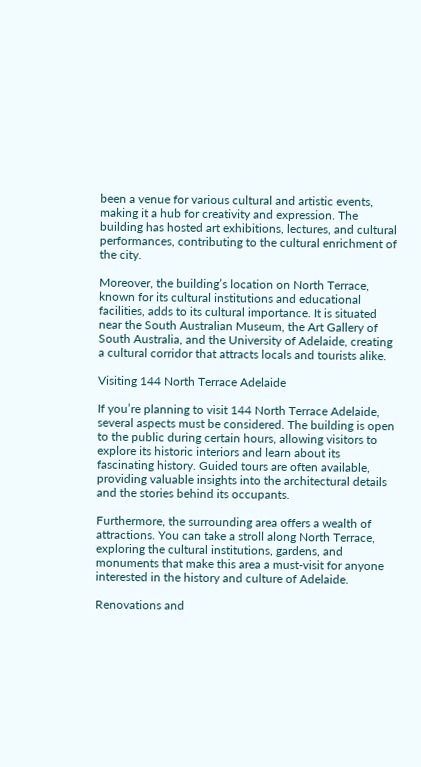been a venue for various cultural and artistic events, making it a hub for creativity and expression. The building has hosted art exhibitions, lectures, and cultural performances, contributing to the cultural enrichment of the city.

Moreover, the building’s location on North Terrace, known for its cultural institutions and educational facilities, adds to its cultural importance. It is situated near the South Australian Museum, the Art Gallery of South Australia, and the University of Adelaide, creating a cultural corridor that attracts locals and tourists alike.

Visiting 144 North Terrace Adelaide

If you’re planning to visit 144 North Terrace Adelaide, several aspects must be considered. The building is open to the public during certain hours, allowing visitors to explore its historic interiors and learn about its fascinating history. Guided tours are often available, providing valuable insights into the architectural details and the stories behind its occupants.

Furthermore, the surrounding area offers a wealth of attractions. You can take a stroll along North Terrace, exploring the cultural institutions, gardens, and monuments that make this area a must-visit for anyone interested in the history and culture of Adelaide.

Renovations and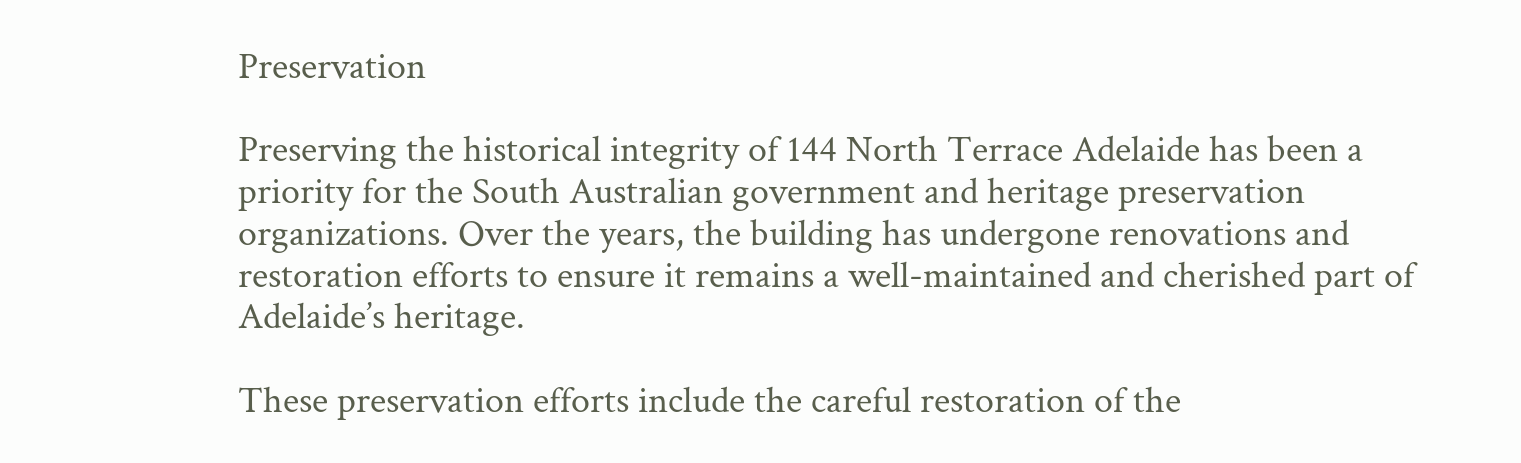Preservation

Preserving the historical integrity of 144 North Terrace Adelaide has been a priority for the South Australian government and heritage preservation organizations. Over the years, the building has undergone renovations and restoration efforts to ensure it remains a well-maintained and cherished part of Adelaide’s heritage.

These preservation efforts include the careful restoration of the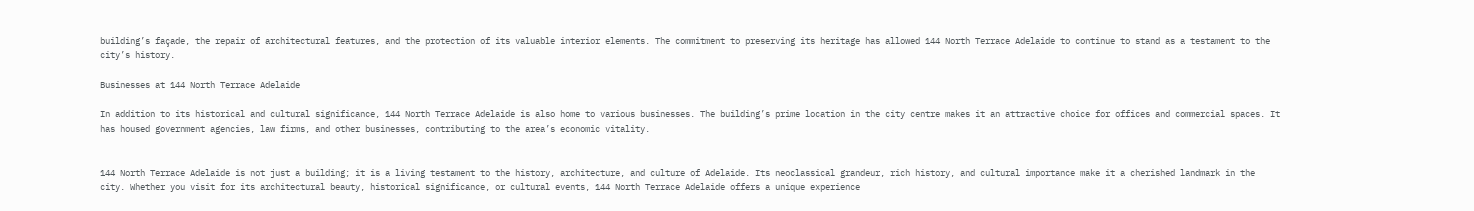building’s façade, the repair of architectural features, and the protection of its valuable interior elements. The commitment to preserving its heritage has allowed 144 North Terrace Adelaide to continue to stand as a testament to the city’s history.

Businesses at 144 North Terrace Adelaide

In addition to its historical and cultural significance, 144 North Terrace Adelaide is also home to various businesses. The building’s prime location in the city centre makes it an attractive choice for offices and commercial spaces. It has housed government agencies, law firms, and other businesses, contributing to the area’s economic vitality.


144 North Terrace Adelaide is not just a building; it is a living testament to the history, architecture, and culture of Adelaide. Its neoclassical grandeur, rich history, and cultural importance make it a cherished landmark in the city. Whether you visit for its architectural beauty, historical significance, or cultural events, 144 North Terrace Adelaide offers a unique experience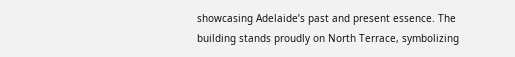showcasing Adelaide’s past and present essence. The building stands proudly on North Terrace, symbolizing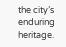the city’s enduring heritage.